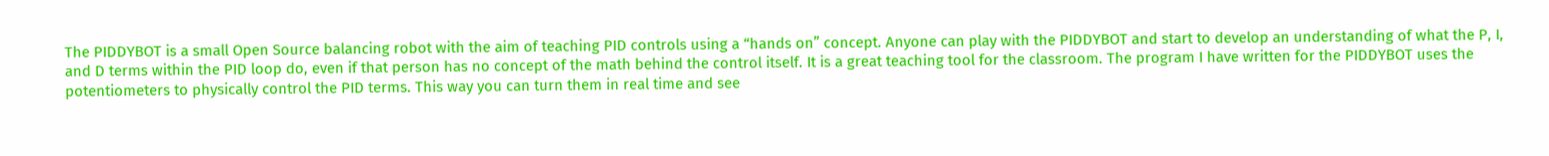The PIDDYBOT is a small Open Source balancing robot with the aim of teaching PID controls using a “hands on” concept. Anyone can play with the PIDDYBOT and start to develop an understanding of what the P, I, and D terms within the PID loop do, even if that person has no concept of the math behind the control itself. It is a great teaching tool for the classroom. The program I have written for the PIDDYBOT uses the potentiometers to physically control the PID terms. This way you can turn them in real time and see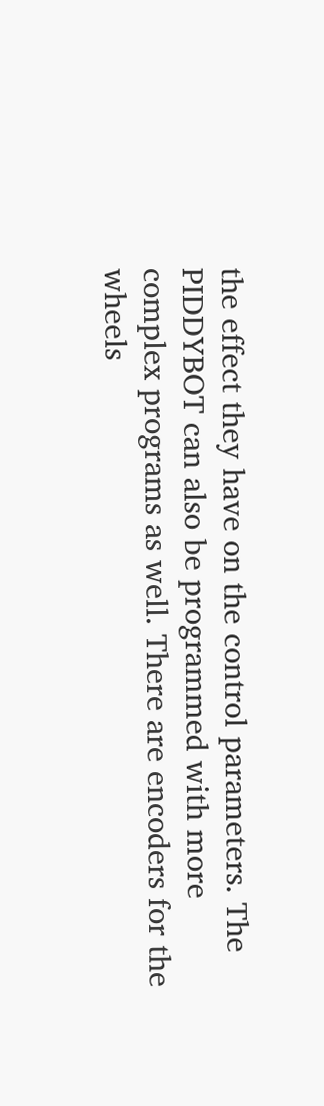the effect they have on the control parameters. The PIDDYBOT can also be programmed with more complex programs as well. There are encoders for the wheels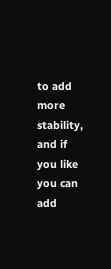to add more stability, and if you like you can add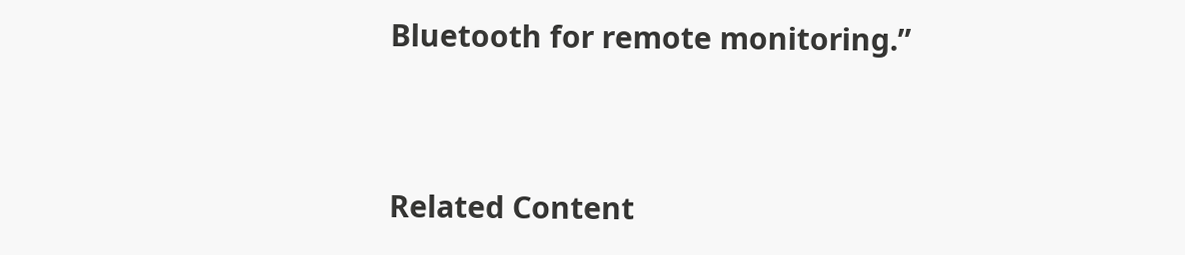Bluetooth for remote monitoring.”


Related Content